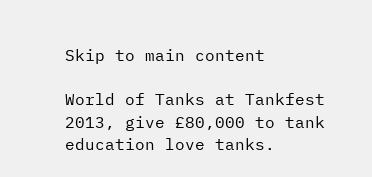Skip to main content

World of Tanks at Tankfest 2013, give £80,000 to tank education love tanks.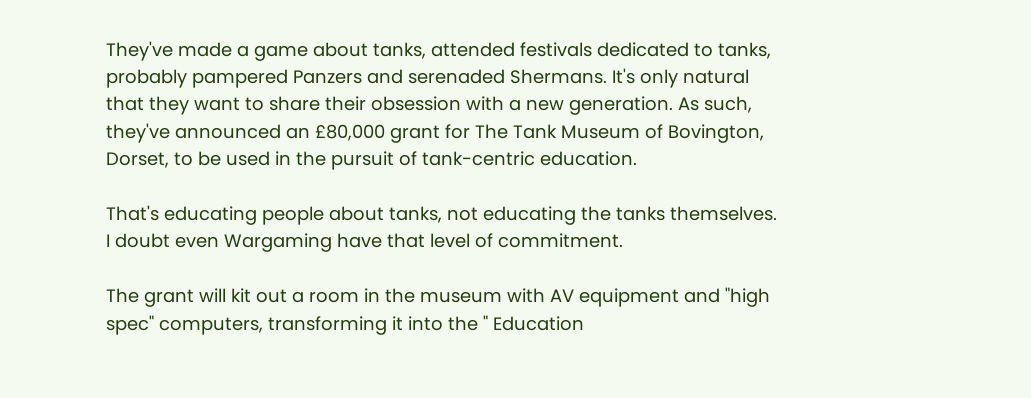They've made a game about tanks, attended festivals dedicated to tanks, probably pampered Panzers and serenaded Shermans. It's only natural that they want to share their obsession with a new generation. As such, they've announced an £80,000 grant for The Tank Museum of Bovington, Dorset, to be used in the pursuit of tank-centric education.

That's educating people about tanks, not educating the tanks themselves. I doubt even Wargaming have that level of commitment.

The grant will kit out a room in the museum with AV equipment and "high spec" computers, transforming it into the " Education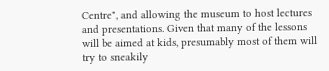Centre", and allowing the museum to host lectures and presentations. Given that many of the lessons will be aimed at kids, presumably most of them will try to sneakily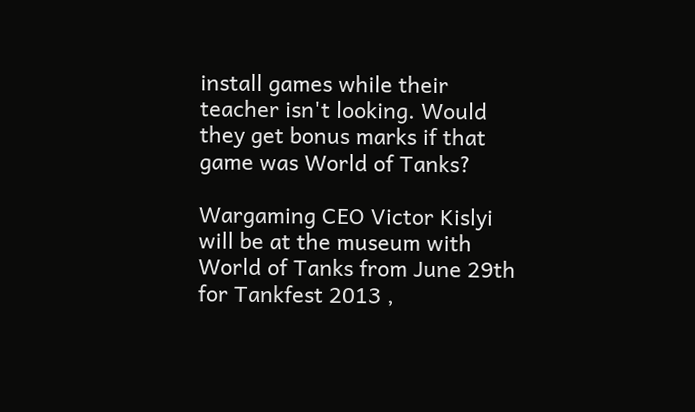install games while their teacher isn't looking. Would they get bonus marks if that game was World of Tanks?

Wargaming CEO Victor Kislyi will be at the museum with World of Tanks from June 29th for Tankfest 2013 ,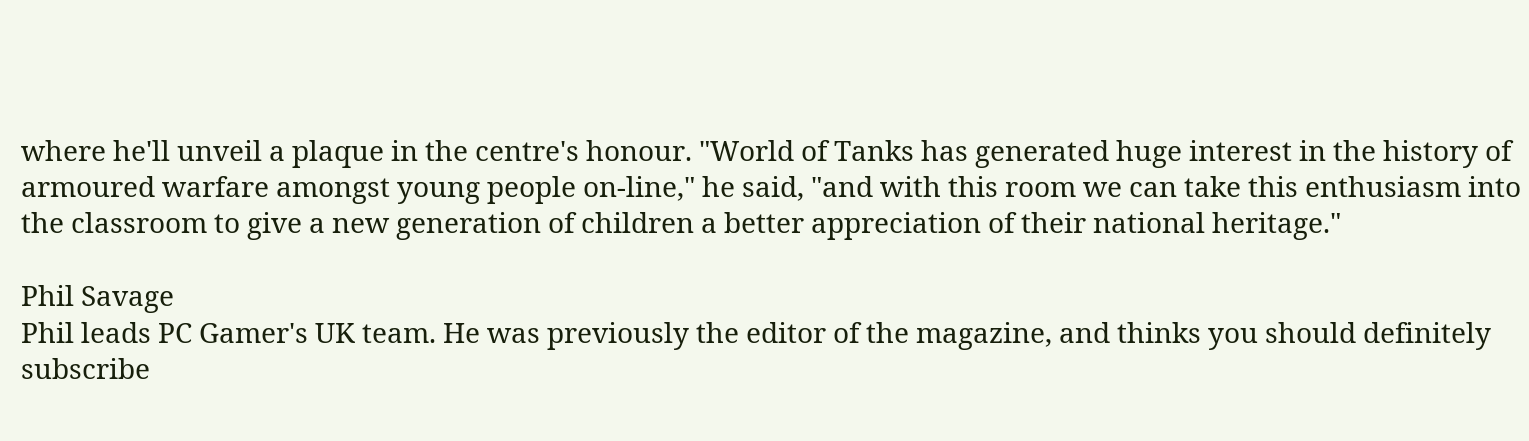where he'll unveil a plaque in the centre's honour. "World of Tanks has generated huge interest in the history of armoured warfare amongst young people on-line," he said, "and with this room we can take this enthusiasm into the classroom to give a new generation of children a better appreciation of their national heritage."

Phil Savage
Phil leads PC Gamer's UK team. He was previously the editor of the magazine, and thinks you should definitely subscribe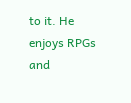to it. He enjoys RPGs and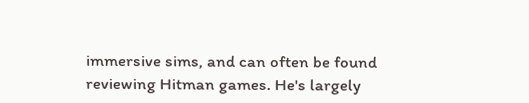immersive sims, and can often be found reviewing Hitman games. He's largely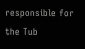responsible for the Tub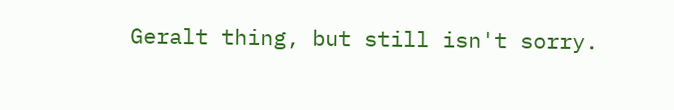Geralt thing, but still isn't sorry.